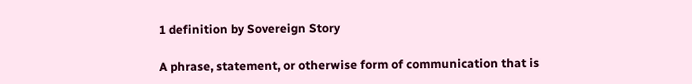1 definition by Sovereign Story

A phrase, statement, or otherwise form of communication that is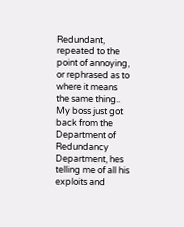Redundant, repeated to the point of annoying, or rephrased as to where it means the same thing..
My boss just got back from the Department of Redundancy Department, hes telling me of all his exploits and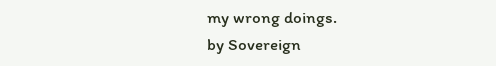my wrong doings.
by Sovereign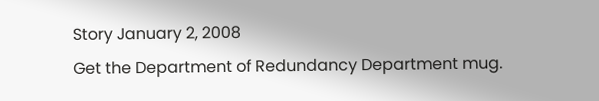Story January 2, 2008
Get the Department of Redundancy Department mug.